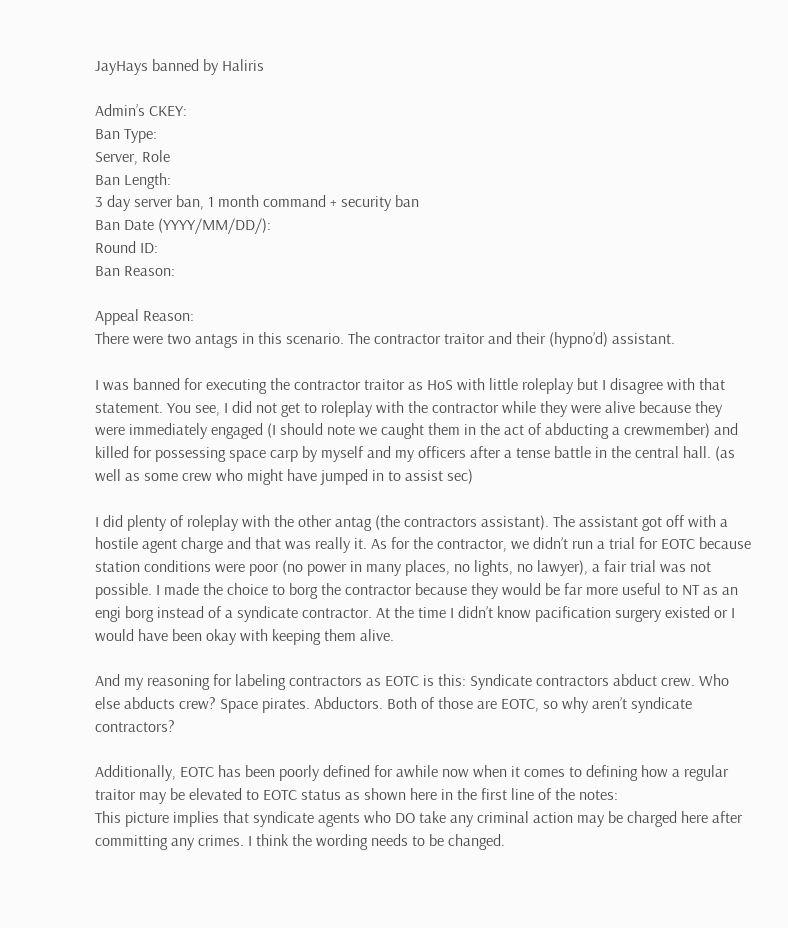JayHays banned by Haliris

Admin’s CKEY:
Ban Type:
Server, Role
Ban Length:
3 day server ban, 1 month command + security ban
Ban Date (YYYY/MM/DD/):
Round ID:
Ban Reason:

Appeal Reason:
There were two antags in this scenario. The contractor traitor and their (hypno’d) assistant.

I was banned for executing the contractor traitor as HoS with little roleplay but I disagree with that statement. You see, I did not get to roleplay with the contractor while they were alive because they were immediately engaged (I should note we caught them in the act of abducting a crewmember) and killed for possessing space carp by myself and my officers after a tense battle in the central hall. (as well as some crew who might have jumped in to assist sec)

I did plenty of roleplay with the other antag (the contractors assistant). The assistant got off with a hostile agent charge and that was really it. As for the contractor, we didn’t run a trial for EOTC because station conditions were poor (no power in many places, no lights, no lawyer), a fair trial was not possible. I made the choice to borg the contractor because they would be far more useful to NT as an engi borg instead of a syndicate contractor. At the time I didn’t know pacification surgery existed or I would have been okay with keeping them alive.

And my reasoning for labeling contractors as EOTC is this: Syndicate contractors abduct crew. Who else abducts crew? Space pirates. Abductors. Both of those are EOTC, so why aren’t syndicate contractors?

Additionally, EOTC has been poorly defined for awhile now when it comes to defining how a regular traitor may be elevated to EOTC status as shown here in the first line of the notes:
This picture implies that syndicate agents who DO take any criminal action may be charged here after committing any crimes. I think the wording needs to be changed.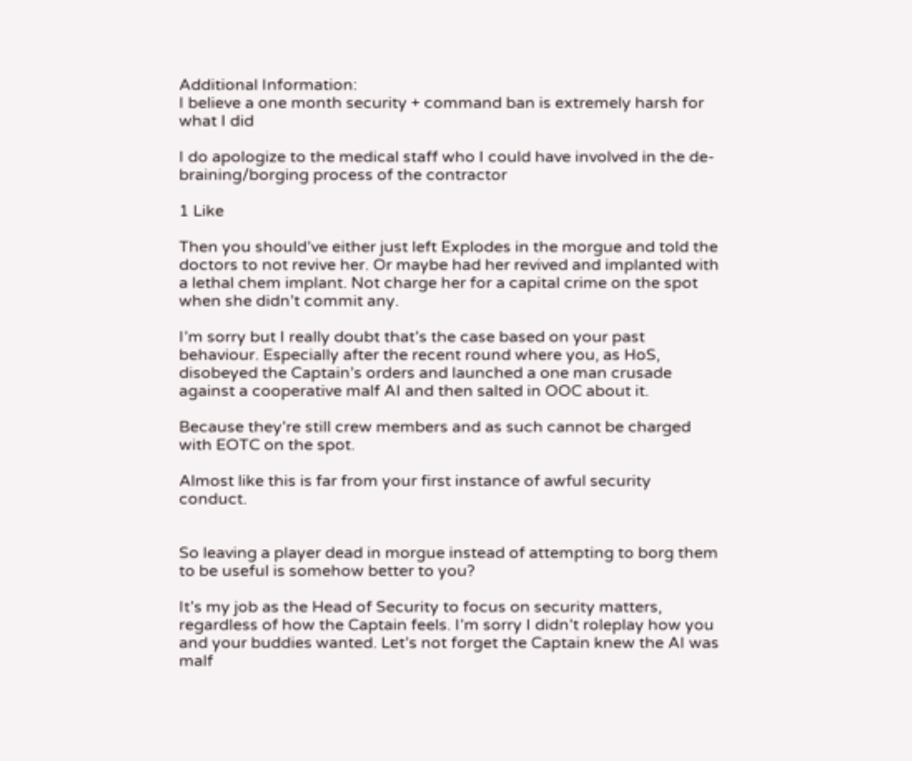Additional Information:
I believe a one month security + command ban is extremely harsh for what I did

I do apologize to the medical staff who I could have involved in the de-braining/borging process of the contractor

1 Like

Then you should’ve either just left Explodes in the morgue and told the doctors to not revive her. Or maybe had her revived and implanted with a lethal chem implant. Not charge her for a capital crime on the spot when she didn’t commit any.

I’m sorry but I really doubt that’s the case based on your past behaviour. Especially after the recent round where you, as HoS, disobeyed the Captain’s orders and launched a one man crusade against a cooperative malf AI and then salted in OOC about it.

Because they’re still crew members and as such cannot be charged with EOTC on the spot.

Almost like this is far from your first instance of awful security conduct.


So leaving a player dead in morgue instead of attempting to borg them to be useful is somehow better to you?

It’s my job as the Head of Security to focus on security matters, regardless of how the Captain feels. I’m sorry I didn’t roleplay how you and your buddies wanted. Let’s not forget the Captain knew the AI was malf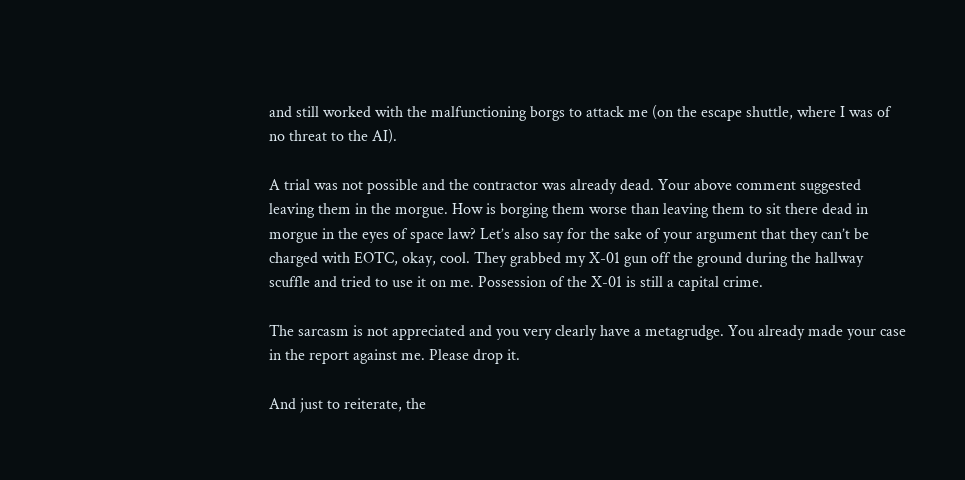and still worked with the malfunctioning borgs to attack me (on the escape shuttle, where I was of no threat to the AI).

A trial was not possible and the contractor was already dead. Your above comment suggested leaving them in the morgue. How is borging them worse than leaving them to sit there dead in morgue in the eyes of space law? Let’s also say for the sake of your argument that they can’t be charged with EOTC, okay, cool. They grabbed my X-01 gun off the ground during the hallway scuffle and tried to use it on me. Possession of the X-01 is still a capital crime.

The sarcasm is not appreciated and you very clearly have a metagrudge. You already made your case in the report against me. Please drop it.

And just to reiterate, the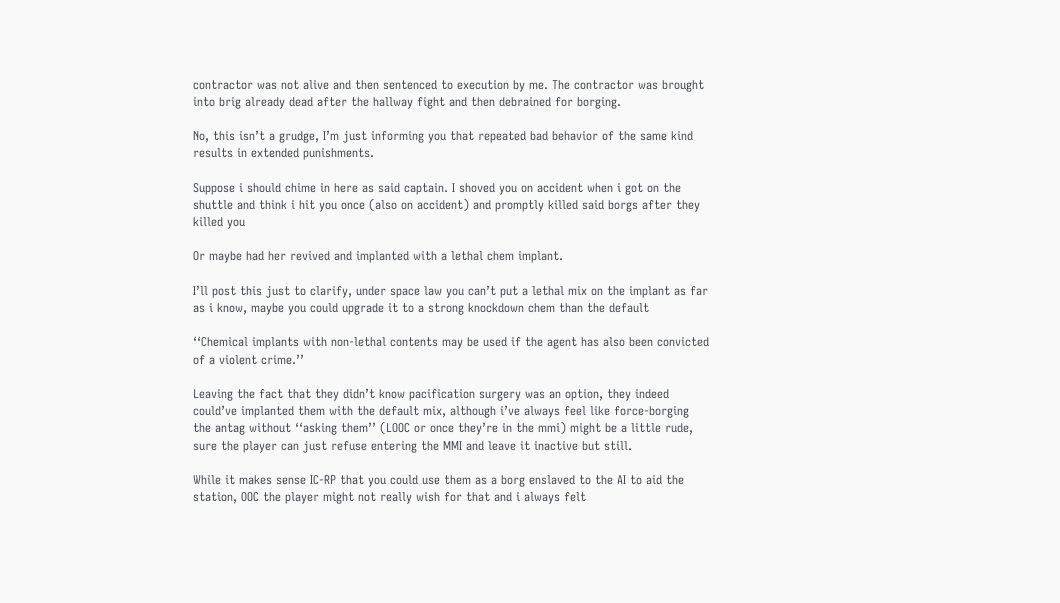contractor was not alive and then sentenced to execution by me. The contractor was brought into brig already dead after the hallway fight and then debrained for borging.

No, this isn’t a grudge, I’m just informing you that repeated bad behavior of the same kind results in extended punishments.

Suppose i should chime in here as said captain. I shoved you on accident when i got on the shuttle and think i hit you once (also on accident) and promptly killed said borgs after they killed you

Or maybe had her revived and implanted with a lethal chem implant.

I’ll post this just to clarify, under space law you can’t put a lethal mix on the implant as far as i know, maybe you could upgrade it to a strong knockdown chem than the default

‘‘Chemical implants with non-lethal contents may be used if the agent has also been convicted of a violent crime.’’

Leaving the fact that they didn’t know pacification surgery was an option, they indeed could’ve implanted them with the default mix, although i’ve always feel like force-borging the antag without ‘‘asking them’’ (LOOC or once they’re in the mmi) might be a little rude, sure the player can just refuse entering the MMI and leave it inactive but still.

While it makes sense IC-RP that you could use them as a borg enslaved to the AI to aid the station, OOC the player might not really wish for that and i always felt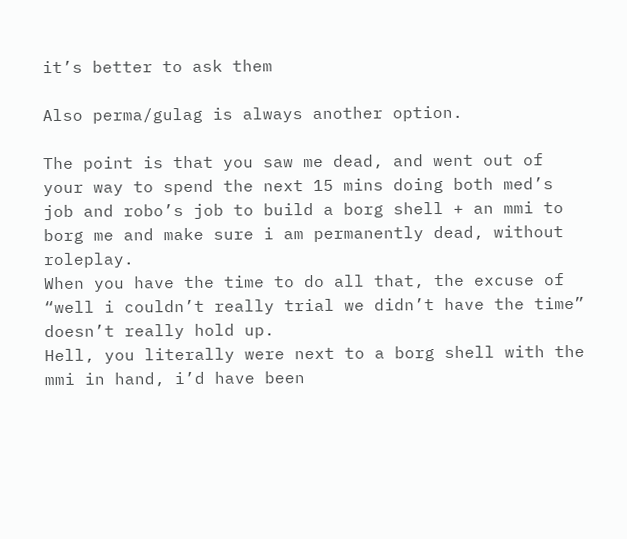it’s better to ask them

Also perma/gulag is always another option.

The point is that you saw me dead, and went out of your way to spend the next 15 mins doing both med’s job and robo’s job to build a borg shell + an mmi to borg me and make sure i am permanently dead, without roleplay.
When you have the time to do all that, the excuse of “well i couldn’t really trial we didn’t have the time” doesn’t really hold up.
Hell, you literally were next to a borg shell with the mmi in hand, i’d have been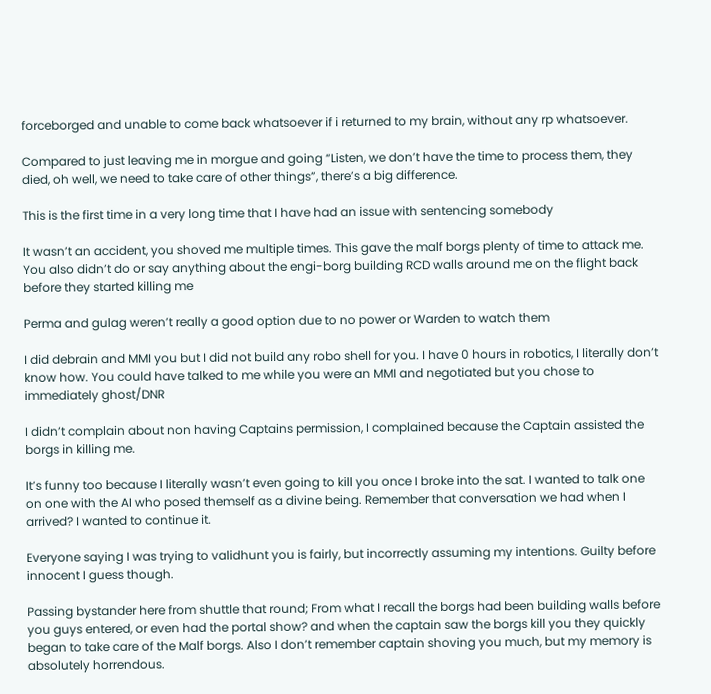forceborged and unable to come back whatsoever if i returned to my brain, without any rp whatsoever.

Compared to just leaving me in morgue and going “Listen, we don’t have the time to process them, they died, oh well, we need to take care of other things”, there’s a big difference.

This is the first time in a very long time that I have had an issue with sentencing somebody

It wasn’t an accident, you shoved me multiple times. This gave the malf borgs plenty of time to attack me. You also didn’t do or say anything about the engi-borg building RCD walls around me on the flight back before they started killing me

Perma and gulag weren’t really a good option due to no power or Warden to watch them

I did debrain and MMI you but I did not build any robo shell for you. I have 0 hours in robotics, I literally don’t know how. You could have talked to me while you were an MMI and negotiated but you chose to immediately ghost/DNR

I didn’t complain about non having Captains permission, I complained because the Captain assisted the borgs in killing me.

It’s funny too because I literally wasn’t even going to kill you once I broke into the sat. I wanted to talk one on one with the AI who posed themself as a divine being. Remember that conversation we had when I arrived? I wanted to continue it.

Everyone saying I was trying to validhunt you is fairly, but incorrectly assuming my intentions. Guilty before innocent I guess though.

Passing bystander here from shuttle that round; From what I recall the borgs had been building walls before you guys entered, or even had the portal show? and when the captain saw the borgs kill you they quickly began to take care of the Malf borgs. Also I don’t remember captain shoving you much, but my memory is absolutely horrendous.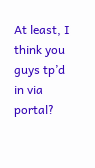At least, I think you guys tp’d in via portal?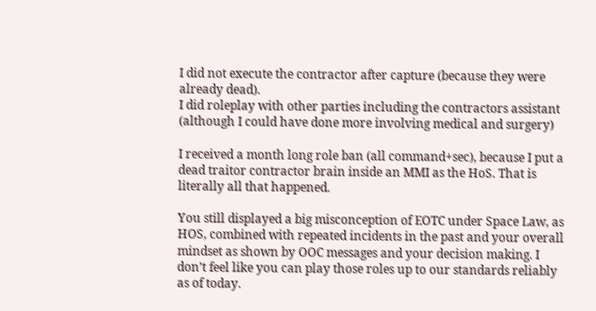I did not execute the contractor after capture (because they were already dead).
I did roleplay with other parties including the contractors assistant (although I could have done more involving medical and surgery)

I received a month long role ban (all command+sec), because I put a dead traitor contractor brain inside an MMI as the HoS. That is literally all that happened.

You still displayed a big misconception of EOTC under Space Law, as HOS, combined with repeated incidents in the past and your overall mindset as shown by OOC messages and your decision making. I don’t feel like you can play those roles up to our standards reliably as of today.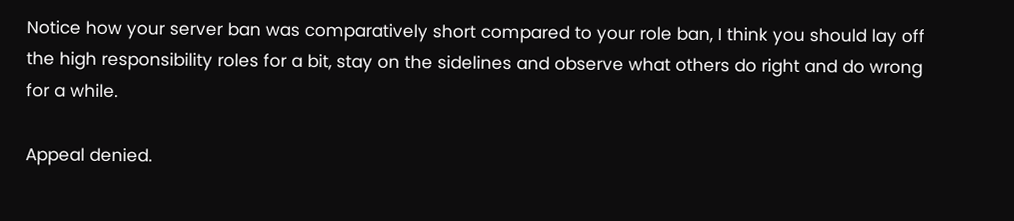Notice how your server ban was comparatively short compared to your role ban, I think you should lay off the high responsibility roles for a bit, stay on the sidelines and observe what others do right and do wrong for a while.

Appeal denied.